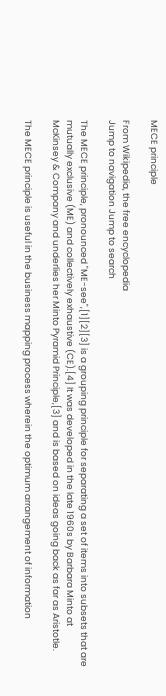MECE principle

From Wikipedia, the free encyclopedia
Jump to navigation Jump to search

The MECE principle, pronounced "ME-see",[1][2][3] is a grouping principle for separating a set of items into subsets that are mutually exclusive (ME) and collectively exhaustive (CE).[4] It was developed in the late 1960s by Barbara Minto at McKinsey & Company and underlies her Minto Pyramid Principle,[3] and is based on ideas going back as far as Aristotle.

The MECE principle is useful in the business mapping process wherein the optimum arrangement of information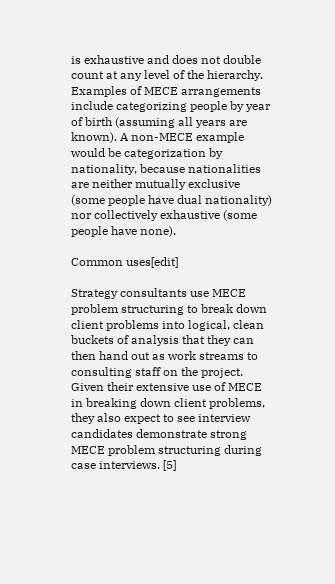is exhaustive and does not double count at any level of the hierarchy. Examples of MECE arrangements include categorizing people by year of birth (assuming all years are known). A non-MECE example would be categorization by nationality, because nationalities are neither mutually exclusive (some people have dual nationality) nor collectively exhaustive (some people have none).

Common uses[edit]

Strategy consultants use MECE problem structuring to break down client problems into logical, clean buckets of analysis that they can then hand out as work streams to consulting staff on the project. Given their extensive use of MECE in breaking down client problems, they also expect to see interview candidates demonstrate strong MECE problem structuring during case interviews. [5]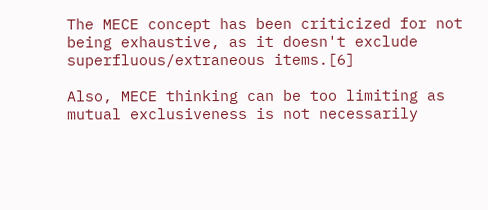The MECE concept has been criticized for not being exhaustive, as it doesn't exclude superfluous/extraneous items.[6]

Also, MECE thinking can be too limiting as mutual exclusiveness is not necessarily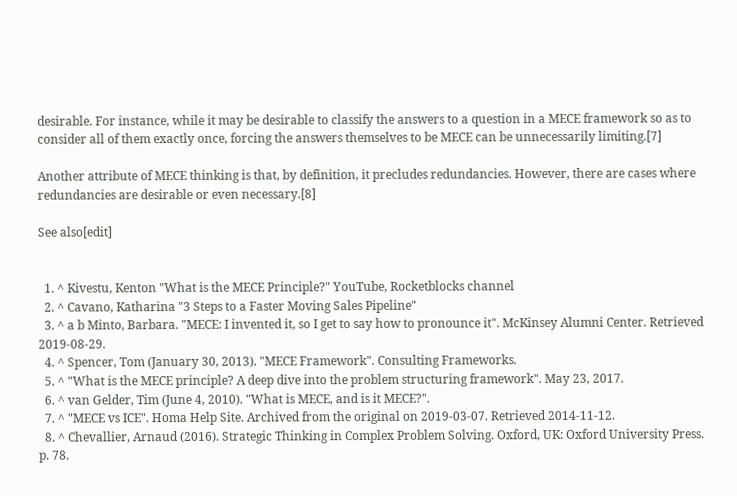desirable. For instance, while it may be desirable to classify the answers to a question in a MECE framework so as to consider all of them exactly once, forcing the answers themselves to be MECE can be unnecessarily limiting.[7]

Another attribute of MECE thinking is that, by definition, it precludes redundancies. However, there are cases where redundancies are desirable or even necessary.[8]

See also[edit]


  1. ^ Kivestu, Kenton "What is the MECE Principle?" YouTube, Rocketblocks channel
  2. ^ Cavano, Katharina "3 Steps to a Faster Moving Sales Pipeline"
  3. ^ a b Minto, Barbara. "MECE: I invented it, so I get to say how to pronounce it". McKinsey Alumni Center. Retrieved 2019-08-29.
  4. ^ Spencer, Tom (January 30, 2013). "MECE Framework". Consulting Frameworks.
  5. ^ "What is the MECE principle? A deep dive into the problem structuring framework". May 23, 2017.
  6. ^ van Gelder, Tim (June 4, 2010). "What is MECE, and is it MECE?".
  7. ^ "MECE vs ICE". Homa Help Site. Archived from the original on 2019-03-07. Retrieved 2014-11-12.
  8. ^ Chevallier, Arnaud (2016). Strategic Thinking in Complex Problem Solving. Oxford, UK: Oxford University Press. p. 78.